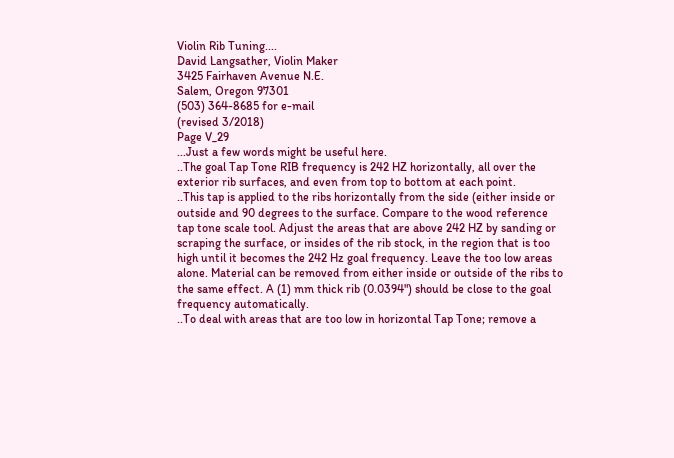Violin Rib Tuning....
David Langsather, Violin Maker
3425 Fairhaven Avenue N.E.
Salem, Oregon 97301
(503) 364-8685 for e-mail
(revised 3/2018)
Page V_29
...Just a few words might be useful here.
..The goal Tap Tone RIB frequency is 242 HZ horizontally, all over the exterior rib surfaces, and even from top to bottom at each point.
..This tap is applied to the ribs horizontally from the side (either inside or outside and 90 degrees to the surface. Compare to the wood reference tap tone scale tool. Adjust the areas that are above 242 HZ by sanding or scraping the surface, or insides of the rib stock, in the region that is too high until it becomes the 242 Hz goal frequency. Leave the too low areas alone. Material can be removed from either inside or outside of the ribs to the same effect. A (1) mm thick rib (0.0394") should be close to the goal frequency automatically.
..To deal with areas that are too low in horizontal Tap Tone; remove a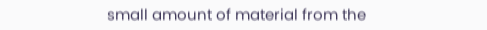small amount of material from the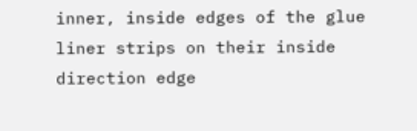inner, inside edges of the glue liner strips on their inside direction edge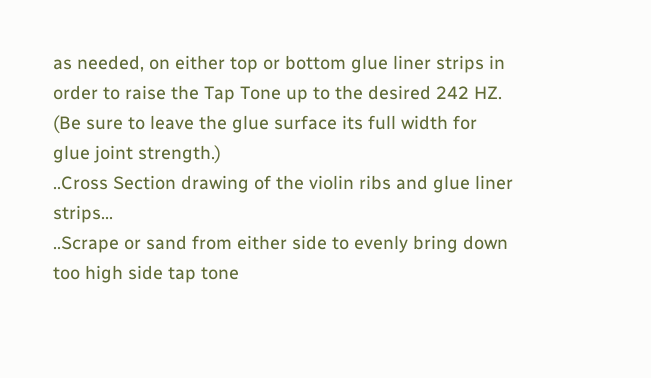as needed, on either top or bottom glue liner strips in order to raise the Tap Tone up to the desired 242 HZ.
(Be sure to leave the glue surface its full width for glue joint strength.)
..Cross Section drawing of the violin ribs and glue liner strips...
..Scrape or sand from either side to evenly bring down too high side tap tone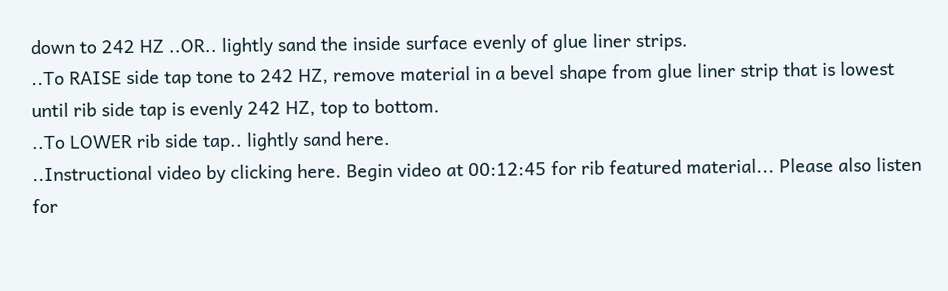down to 242 HZ ..OR.. lightly sand the inside surface evenly of glue liner strips.
..To RAISE side tap tone to 242 HZ, remove material in a bevel shape from glue liner strip that is lowest until rib side tap is evenly 242 HZ, top to bottom.
..To LOWER rib side tap.. lightly sand here.
..Instructional video by clicking here. Begin video at 00:12:45 for rib featured material... Please also listen for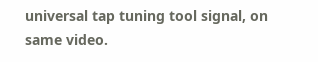universal tap tuning tool signal, on same video.